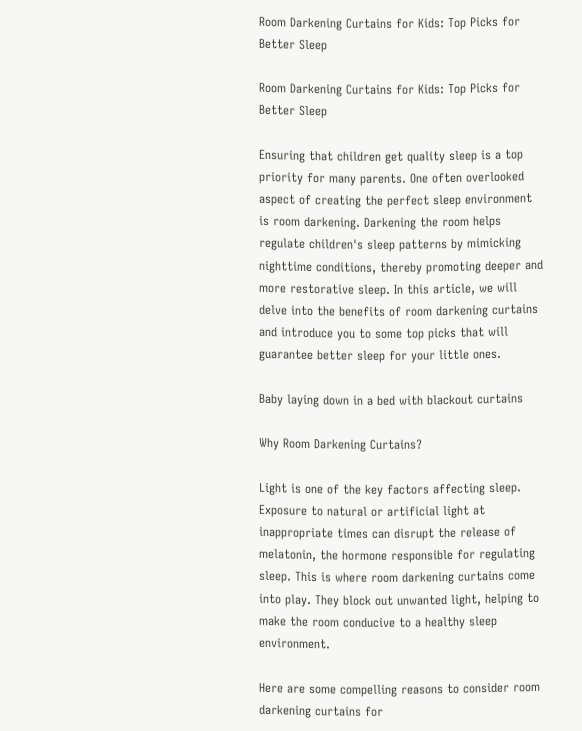Room Darkening Curtains for Kids: Top Picks for Better Sleep

Room Darkening Curtains for Kids: Top Picks for Better Sleep

Ensuring that children get quality sleep is a top priority for many parents. One often overlooked aspect of creating the perfect sleep environment is room darkening. Darkening the room helps regulate children's sleep patterns by mimicking nighttime conditions, thereby promoting deeper and more restorative sleep. In this article, we will delve into the benefits of room darkening curtains and introduce you to some top picks that will guarantee better sleep for your little ones.

Baby laying down in a bed with blackout curtains

Why Room Darkening Curtains?

Light is one of the key factors affecting sleep. Exposure to natural or artificial light at inappropriate times can disrupt the release of melatonin, the hormone responsible for regulating sleep. This is where room darkening curtains come into play. They block out unwanted light, helping to make the room conducive to a healthy sleep environment.

Here are some compelling reasons to consider room darkening curtains for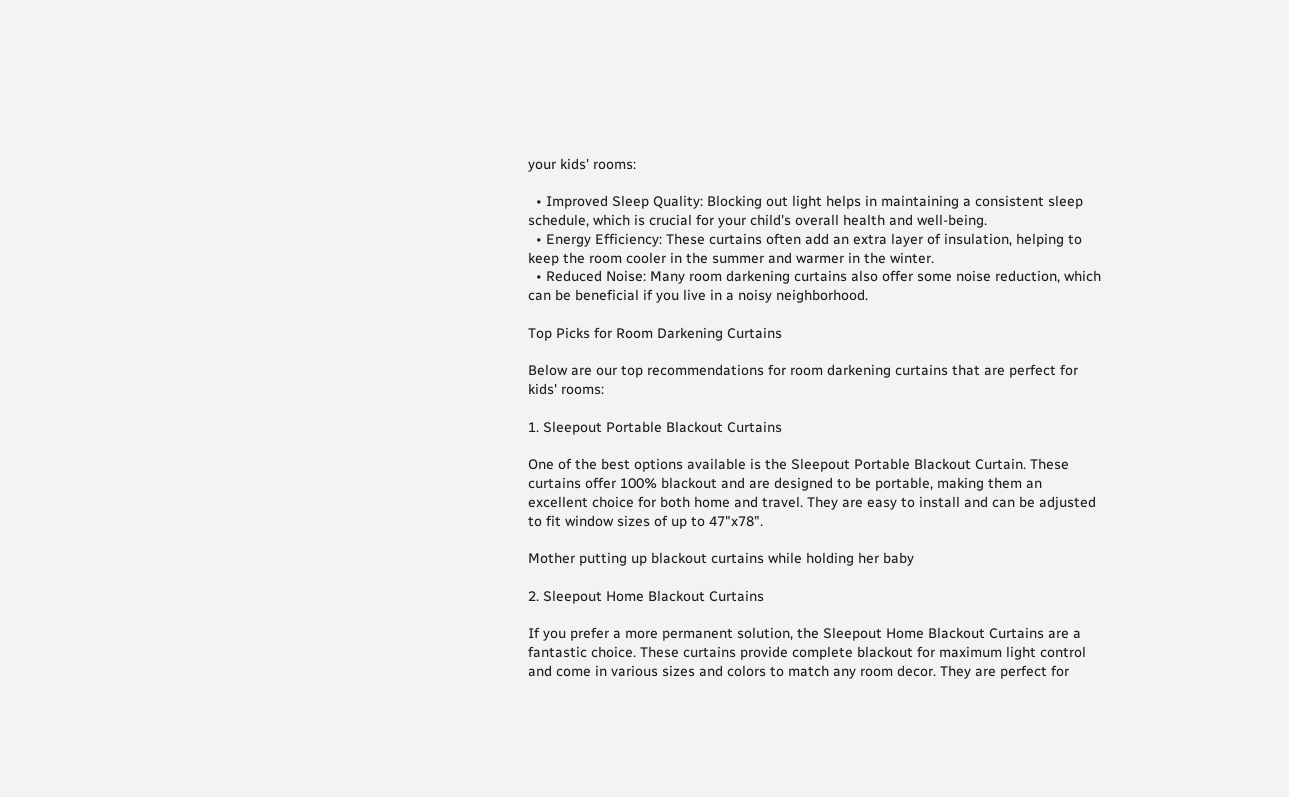your kids' rooms:

  • Improved Sleep Quality: Blocking out light helps in maintaining a consistent sleep schedule, which is crucial for your child's overall health and well-being.
  • Energy Efficiency: These curtains often add an extra layer of insulation, helping to keep the room cooler in the summer and warmer in the winter.
  • Reduced Noise: Many room darkening curtains also offer some noise reduction, which can be beneficial if you live in a noisy neighborhood.

Top Picks for Room Darkening Curtains

Below are our top recommendations for room darkening curtains that are perfect for kids' rooms:

1. Sleepout Portable Blackout Curtains

One of the best options available is the Sleepout Portable Blackout Curtain. These curtains offer 100% blackout and are designed to be portable, making them an excellent choice for both home and travel. They are easy to install and can be adjusted to fit window sizes of up to 47"x78".

Mother putting up blackout curtains while holding her baby

2. Sleepout Home Blackout Curtains

If you prefer a more permanent solution, the Sleepout Home Blackout Curtains are a fantastic choice. These curtains provide complete blackout for maximum light control and come in various sizes and colors to match any room decor. They are perfect for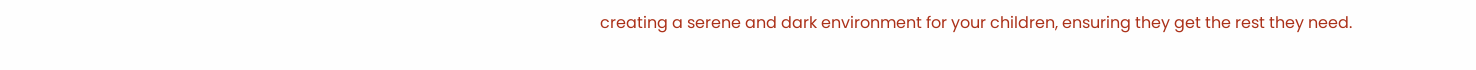creating a serene and dark environment for your children, ensuring they get the rest they need.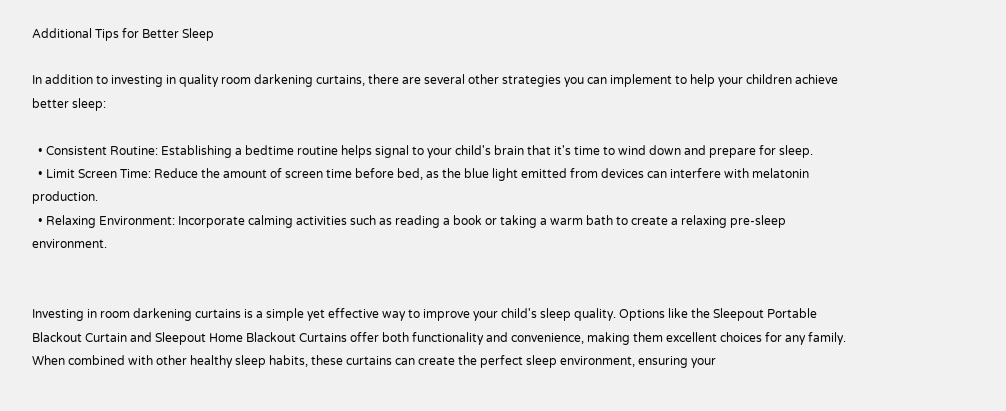Additional Tips for Better Sleep

In addition to investing in quality room darkening curtains, there are several other strategies you can implement to help your children achieve better sleep:

  • Consistent Routine: Establishing a bedtime routine helps signal to your child's brain that it's time to wind down and prepare for sleep.
  • Limit Screen Time: Reduce the amount of screen time before bed, as the blue light emitted from devices can interfere with melatonin production.
  • Relaxing Environment: Incorporate calming activities such as reading a book or taking a warm bath to create a relaxing pre-sleep environment.


Investing in room darkening curtains is a simple yet effective way to improve your child's sleep quality. Options like the Sleepout Portable Blackout Curtain and Sleepout Home Blackout Curtains offer both functionality and convenience, making them excellent choices for any family. When combined with other healthy sleep habits, these curtains can create the perfect sleep environment, ensuring your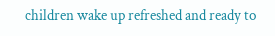children wake up refreshed and ready to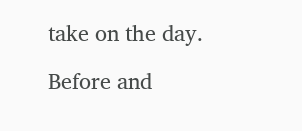take on the day.

Before and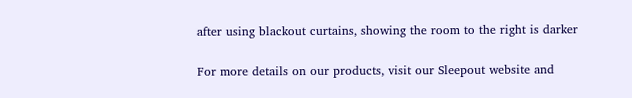after using blackout curtains, showing the room to the right is darker

For more details on our products, visit our Sleepout website and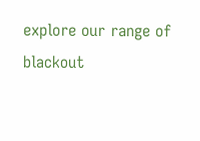explore our range of blackout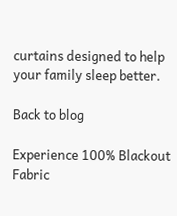curtains designed to help your family sleep better.

Back to blog

Experience 100% Blackout Fabric